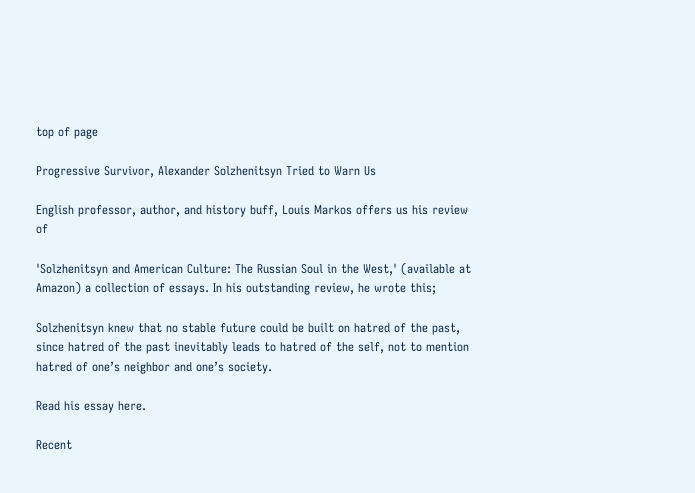top of page

Progressive Survivor, Alexander Solzhenitsyn Tried to Warn Us

English professor, author, and history buff, Louis Markos offers us his review of

'Solzhenitsyn and American Culture: The Russian Soul in the West,' (available at Amazon) a collection of essays. In his outstanding review, he wrote this;

Solzhenitsyn knew that no stable future could be built on hatred of the past, since hatred of the past inevitably leads to hatred of the self, not to mention hatred of one’s neighbor and one’s society.

Read his essay here.

Recent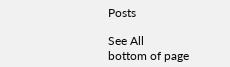Posts

See All
bottom of page